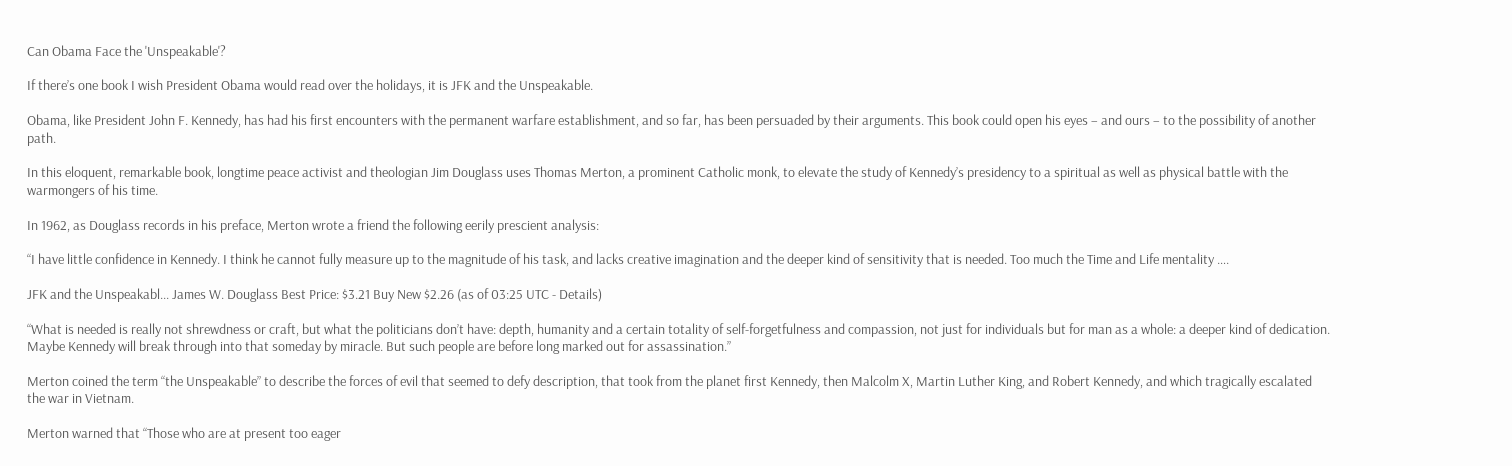Can Obama Face the 'Unspeakable'?

If there’s one book I wish President Obama would read over the holidays, it is JFK and the Unspeakable.

Obama, like President John F. Kennedy, has had his first encounters with the permanent warfare establishment, and so far, has been persuaded by their arguments. This book could open his eyes – and ours – to the possibility of another path.

In this eloquent, remarkable book, longtime peace activist and theologian Jim Douglass uses Thomas Merton, a prominent Catholic monk, to elevate the study of Kennedy’s presidency to a spiritual as well as physical battle with the warmongers of his time.

In 1962, as Douglass records in his preface, Merton wrote a friend the following eerily prescient analysis:

“I have little confidence in Kennedy. I think he cannot fully measure up to the magnitude of his task, and lacks creative imagination and the deeper kind of sensitivity that is needed. Too much the Time and Life mentality ….

JFK and the Unspeakabl... James W. Douglass Best Price: $3.21 Buy New $2.26 (as of 03:25 UTC - Details)

“What is needed is really not shrewdness or craft, but what the politicians don’t have: depth, humanity and a certain totality of self-forgetfulness and compassion, not just for individuals but for man as a whole: a deeper kind of dedication. Maybe Kennedy will break through into that someday by miracle. But such people are before long marked out for assassination.”

Merton coined the term “the Unspeakable” to describe the forces of evil that seemed to defy description, that took from the planet first Kennedy, then Malcolm X, Martin Luther King, and Robert Kennedy, and which tragically escalated the war in Vietnam.

Merton warned that “Those who are at present too eager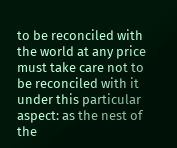to be reconciled with the world at any price must take care not to be reconciled with it under this particular aspect: as the nest of the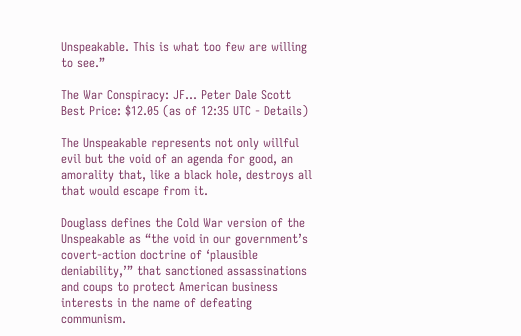Unspeakable. This is what too few are willing to see.”

The War Conspiracy: JF... Peter Dale Scott Best Price: $12.05 (as of 12:35 UTC - Details)

The Unspeakable represents not only willful evil but the void of an agenda for good, an amorality that, like a black hole, destroys all that would escape from it.

Douglass defines the Cold War version of the Unspeakable as “the void in our government’s covert-action doctrine of ‘plausible deniability,’” that sanctioned assassinations and coups to protect American business interests in the name of defeating communism.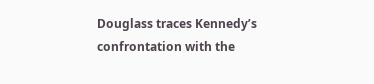Douglass traces Kennedy’s confrontation with the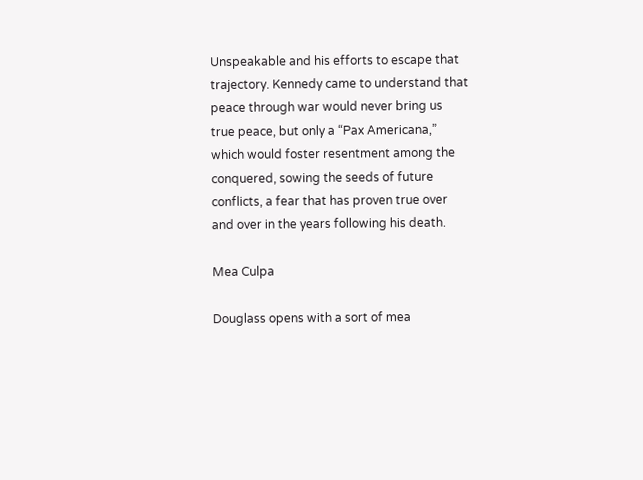Unspeakable and his efforts to escape that trajectory. Kennedy came to understand that peace through war would never bring us true peace, but only a “Pax Americana,” which would foster resentment among the conquered, sowing the seeds of future conflicts, a fear that has proven true over and over in the years following his death.

Mea Culpa

Douglass opens with a sort of mea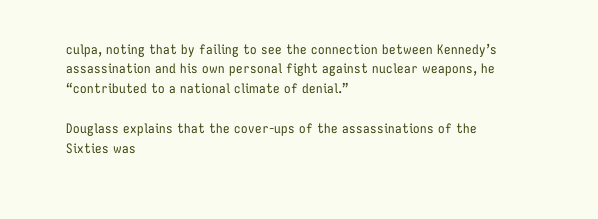culpa, noting that by failing to see the connection between Kennedy’s assassination and his own personal fight against nuclear weapons, he “contributed to a national climate of denial.”

Douglass explains that the cover-ups of the assassinations of the Sixties was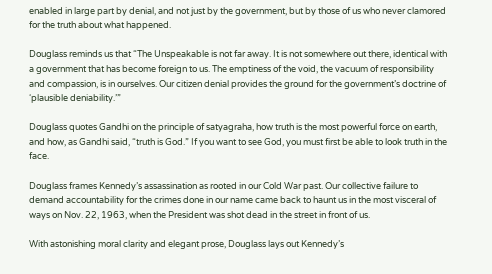enabled in large part by denial, and not just by the government, but by those of us who never clamored for the truth about what happened.

Douglass reminds us that “The Unspeakable is not far away. It is not somewhere out there, identical with a government that has become foreign to us. The emptiness of the void, the vacuum of responsibility and compassion, is in ourselves. Our citizen denial provides the ground for the government’s doctrine of ‘plausible deniability.’”

Douglass quotes Gandhi on the principle of satyagraha, how truth is the most powerful force on earth, and how, as Gandhi said, “truth is God.” If you want to see God, you must first be able to look truth in the face.

Douglass frames Kennedy’s assassination as rooted in our Cold War past. Our collective failure to demand accountability for the crimes done in our name came back to haunt us in the most visceral of ways on Nov. 22, 1963, when the President was shot dead in the street in front of us.

With astonishing moral clarity and elegant prose, Douglass lays out Kennedy’s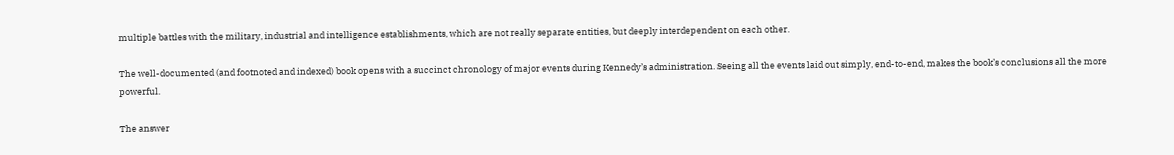multiple battles with the military, industrial and intelligence establishments, which are not really separate entities, but deeply interdependent on each other.

The well-documented (and footnoted and indexed) book opens with a succinct chronology of major events during Kennedy’s administration. Seeing all the events laid out simply, end-to-end, makes the book’s conclusions all the more powerful.

The answer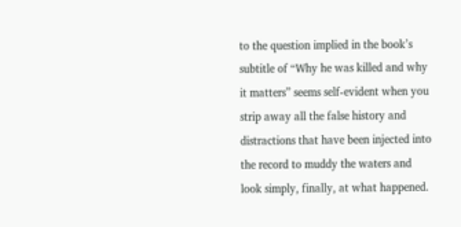to the question implied in the book’s subtitle of “Why he was killed and why it matters” seems self-evident when you strip away all the false history and distractions that have been injected into the record to muddy the waters and look simply, finally, at what happened.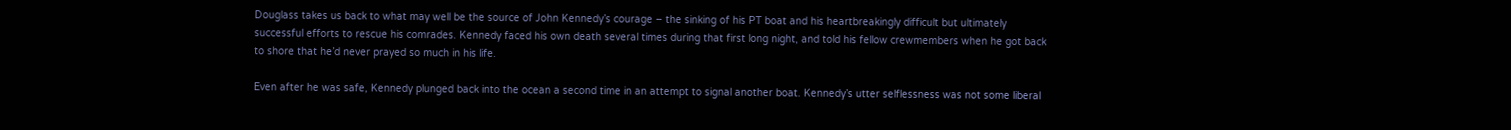Douglass takes us back to what may well be the source of John Kennedy’s courage – the sinking of his PT boat and his heartbreakingly difficult but ultimately successful efforts to rescue his comrades. Kennedy faced his own death several times during that first long night, and told his fellow crewmembers when he got back to shore that he’d never prayed so much in his life.

Even after he was safe, Kennedy plunged back into the ocean a second time in an attempt to signal another boat. Kennedy’s utter selflessness was not some liberal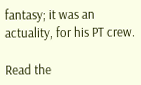fantasy; it was an actuality, for his PT crew.

Read the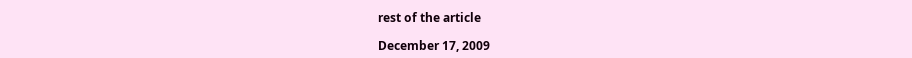rest of the article

December 17, 2009